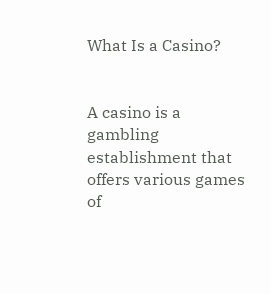What Is a Casino?


A casino is a gambling establishment that offers various games of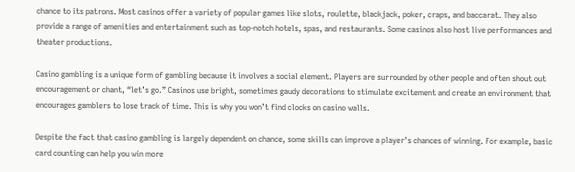chance to its patrons. Most casinos offer a variety of popular games like slots, roulette, blackjack, poker, craps, and baccarat. They also provide a range of amenities and entertainment such as top-notch hotels, spas, and restaurants. Some casinos also host live performances and theater productions.

Casino gambling is a unique form of gambling because it involves a social element. Players are surrounded by other people and often shout out encouragement or chant, “let’s go.” Casinos use bright, sometimes gaudy decorations to stimulate excitement and create an environment that encourages gamblers to lose track of time. This is why you won’t find clocks on casino walls.

Despite the fact that casino gambling is largely dependent on chance, some skills can improve a player’s chances of winning. For example, basic card counting can help you win more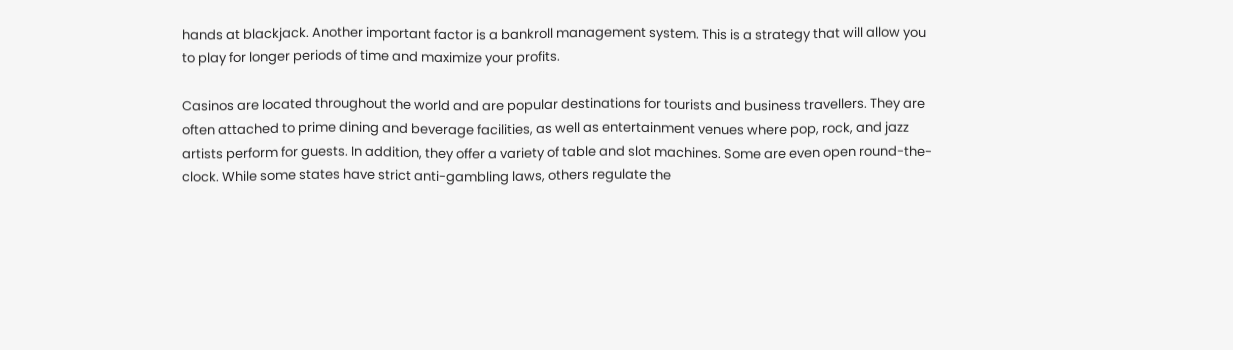hands at blackjack. Another important factor is a bankroll management system. This is a strategy that will allow you to play for longer periods of time and maximize your profits.

Casinos are located throughout the world and are popular destinations for tourists and business travellers. They are often attached to prime dining and beverage facilities, as well as entertainment venues where pop, rock, and jazz artists perform for guests. In addition, they offer a variety of table and slot machines. Some are even open round-the-clock. While some states have strict anti-gambling laws, others regulate the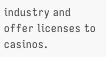industry and offer licenses to casinos.